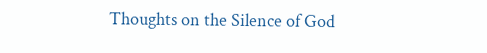Thoughts on the Silence of God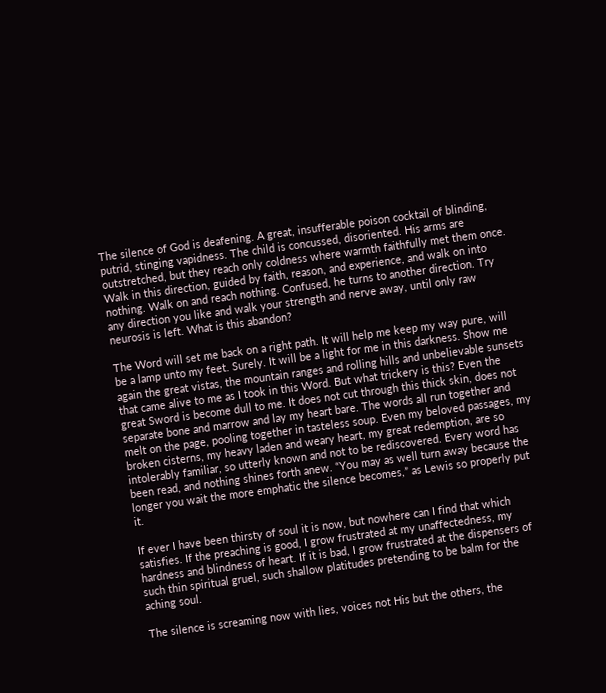The silence of God is deafening. A great, insufferable poison cocktail of blinding, putrid, stinging vapidness. The child is concussed, disoriented. His arms are outstretched, but they reach only coldness where warmth faithfully met them once. Walk in this direction, guided by faith, reason, and experience, and walk on into nothing. Walk on and reach nothing. Confused, he turns to another direction. Try any direction you like and walk your strength and nerve away, until only raw neurosis is left. What is this abandon?

The Word will set me back on a right path. It will help me keep my way pure, will be a lamp unto my feet. Surely. It will be a light for me in this darkness. Show me again the great vistas, the mountain ranges and rolling hills and unbelievable sunsets that came alive to me as I took in this Word. But what trickery is this? Even the great Sword is become dull to me. It does not cut through this thick skin, does not separate bone and marrow and lay my heart bare. The words all run together and melt on the page, pooling together in tasteless soup. Even my beloved passages, my broken cisterns, my heavy laden and weary heart, my great redemption, are so intolerably familiar, so utterly known and not to be rediscovered. Every word has been read, and nothing shines forth anew. “You may as well turn away because the longer you wait the more emphatic the silence becomes,” as Lewis so properly put it.

If ever I have been thirsty of soul it is now, but nowhere can I find that which satisfies. If the preaching is good, I grow frustrated at my unaffectedness, my hardness and blindness of heart. If it is bad, I grow frustrated at the dispensers of such thin spiritual gruel, such shallow platitudes pretending to be balm for the aching soul.

The silence is screaming now with lies, voices not His but the others, the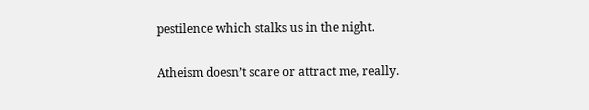pestilence which stalks us in the night.

Atheism doesn’t scare or attract me, really.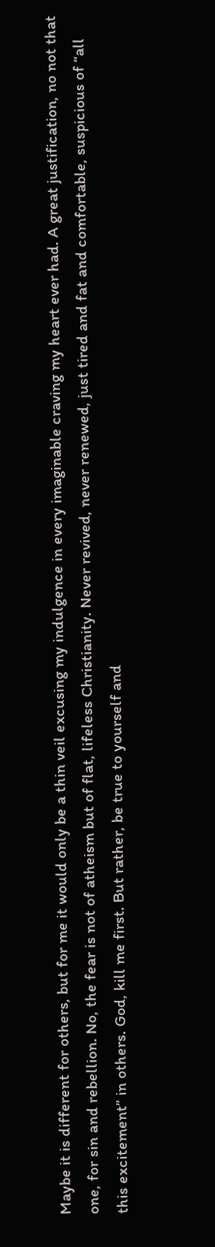Maybe it is different for others, but for me it would only be a thin veil excusing my indulgence in every imaginable craving my heart ever had. A great justification, no not that one, for sin and rebellion. No, the fear is not of atheism but of flat, lifeless Christianity. Never revived, never renewed, just tired and fat and comfortable, suspicious of “all this excitement” in others. God, kill me first. But rather, be true to yourself and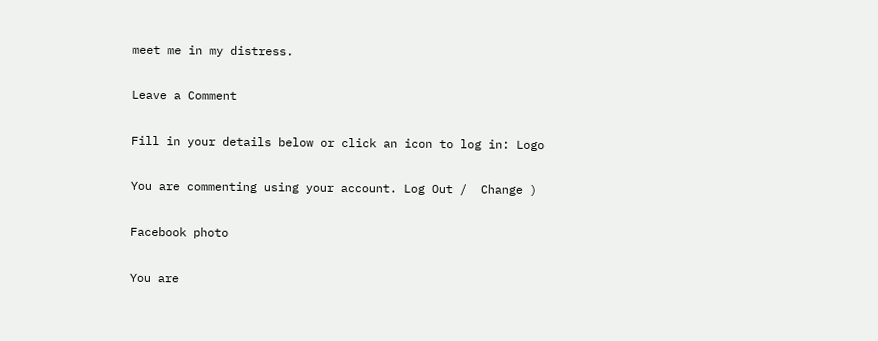meet me in my distress.

Leave a Comment

Fill in your details below or click an icon to log in: Logo

You are commenting using your account. Log Out /  Change )

Facebook photo

You are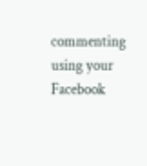commenting using your Facebook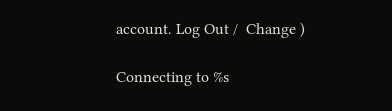account. Log Out /  Change )

Connecting to %s